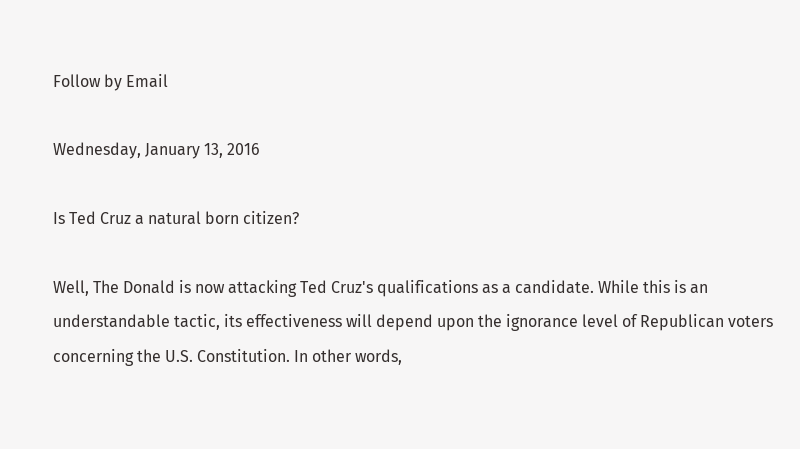Follow by Email

Wednesday, January 13, 2016

Is Ted Cruz a natural born citizen?

Well, The Donald is now attacking Ted Cruz's qualifications as a candidate. While this is an understandable tactic, its effectiveness will depend upon the ignorance level of Republican voters concerning the U.S. Constitution. In other words,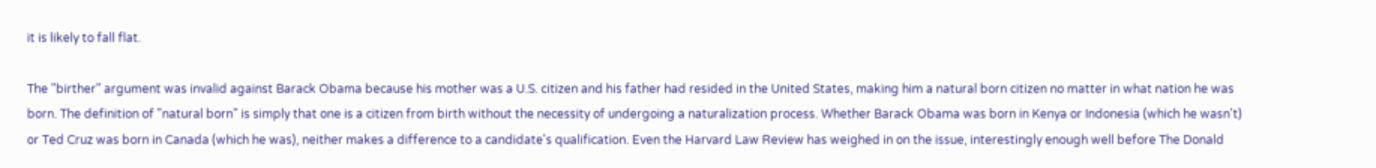it is likely to fall flat.

The "birther" argument was invalid against Barack Obama because his mother was a U.S. citizen and his father had resided in the United States, making him a natural born citizen no matter in what nation he was born. The definition of "natural born" is simply that one is a citizen from birth without the necessity of undergoing a naturalization process. Whether Barack Obama was born in Kenya or Indonesia (which he wasn't) or Ted Cruz was born in Canada (which he was), neither makes a difference to a candidate's qualification. Even the Harvard Law Review has weighed in on the issue, interestingly enough well before The Donald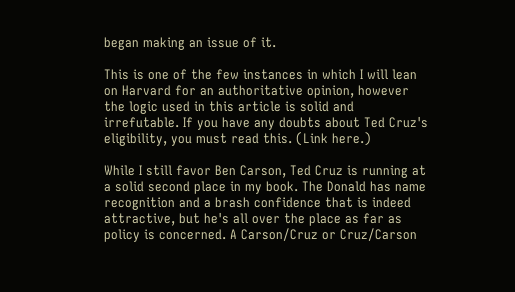began making an issue of it.

This is one of the few instances in which I will lean on Harvard for an authoritative opinion, however the logic used in this article is solid and irrefutable. If you have any doubts about Ted Cruz's eligibility, you must read this. (Link here.)

While I still favor Ben Carson, Ted Cruz is running at a solid second place in my book. The Donald has name recognition and a brash confidence that is indeed attractive, but he's all over the place as far as policy is concerned. A Carson/Cruz or Cruz/Carson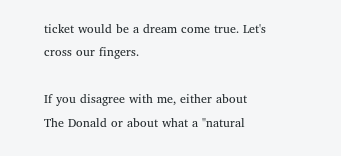ticket would be a dream come true. Let's cross our fingers.

If you disagree with me, either about The Donald or about what a "natural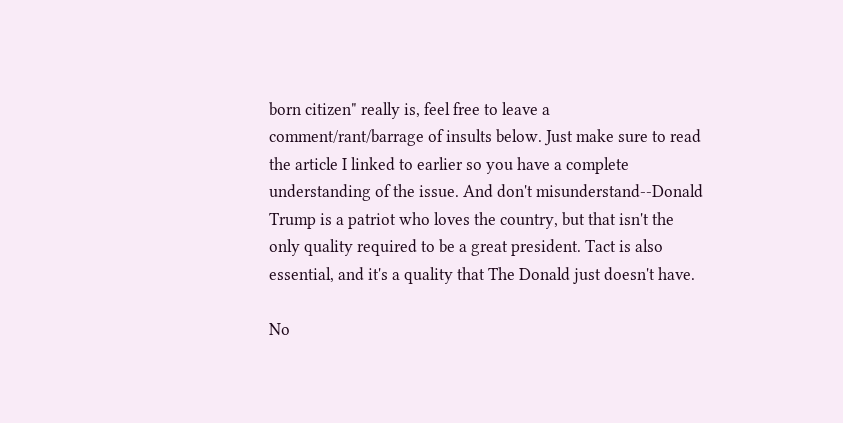born citizen" really is, feel free to leave a comment/rant/barrage of insults below. Just make sure to read the article I linked to earlier so you have a complete understanding of the issue. And don't misunderstand--Donald Trump is a patriot who loves the country, but that isn't the only quality required to be a great president. Tact is also essential, and it's a quality that The Donald just doesn't have.

No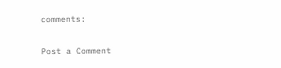comments:

Post a Comment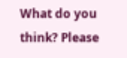What do you think? Please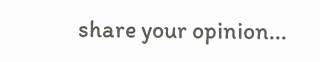share your opinion...